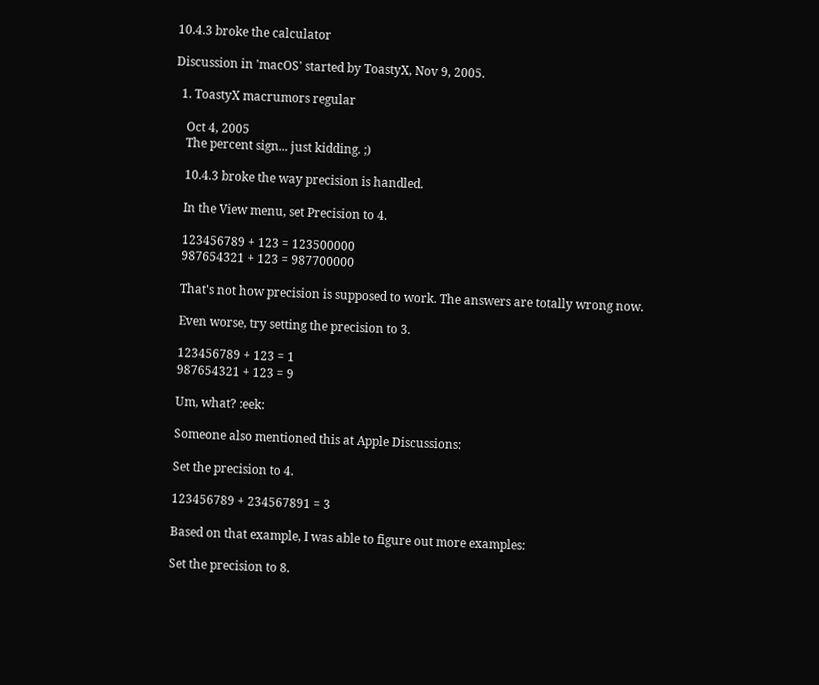10.4.3 broke the calculator

Discussion in 'macOS' started by ToastyX, Nov 9, 2005.

  1. ToastyX macrumors regular

    Oct 4, 2005
    The percent sign... just kidding. ;)

    10.4.3 broke the way precision is handled.

    In the View menu, set Precision to 4.

    123456789 + 123 = 123500000
    987654321 + 123 = 987700000

    That's not how precision is supposed to work. The answers are totally wrong now.

    Even worse, try setting the precision to 3.

    123456789 + 123 = 1
    987654321 + 123 = 9

    Um, what? :eek:

    Someone also mentioned this at Apple Discussions:

    Set the precision to 4.

    123456789 + 234567891 = 3

    Based on that example, I was able to figure out more examples:

    Set the precision to 8.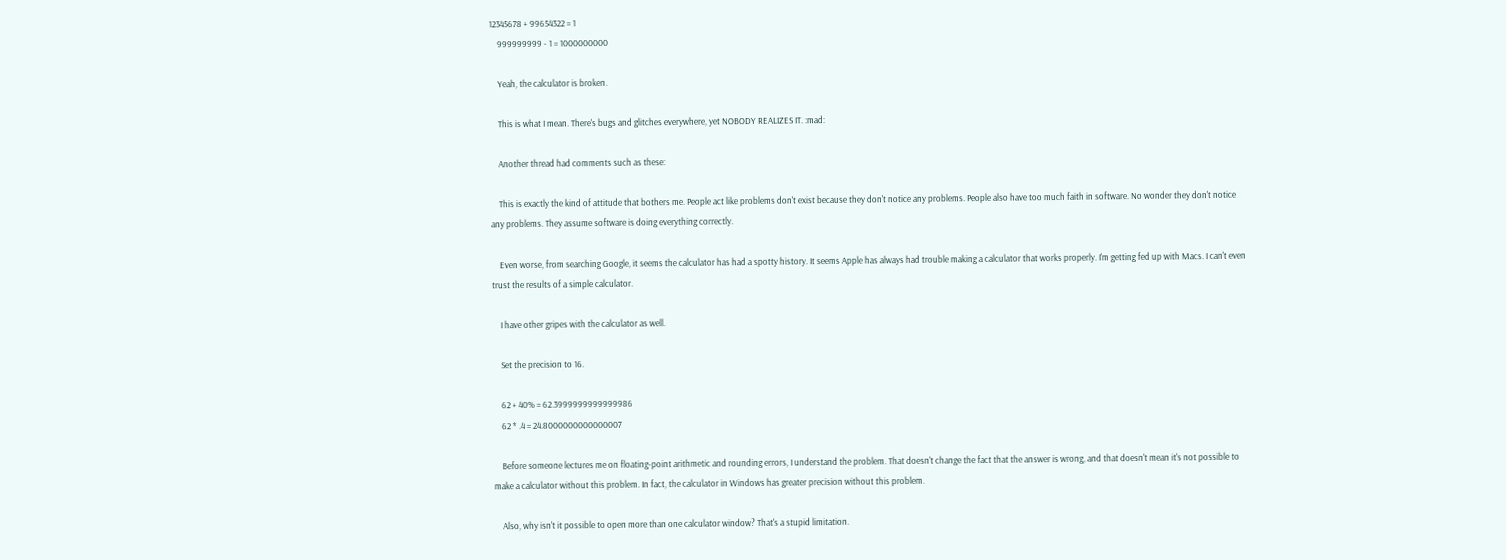12345678 + 99654322 = 1
    999999999 - 1 = 1000000000

    Yeah, the calculator is broken.

    This is what I mean. There's bugs and glitches everywhere, yet NOBODY REALIZES IT. :mad:

    Another thread had comments such as these:

    This is exactly the kind of attitude that bothers me. People act like problems don't exist because they don't notice any problems. People also have too much faith in software. No wonder they don't notice any problems. They assume software is doing everything correctly.

    Even worse, from searching Google, it seems the calculator has had a spotty history. It seems Apple has always had trouble making a calculator that works properly. I'm getting fed up with Macs. I can't even trust the results of a simple calculator.

    I have other gripes with the calculator as well.

    Set the precision to 16.

    62 + 40% = 62.3999999999999986
    62 * .4 = 24.8000000000000007

    Before someone lectures me on floating-point arithmetic and rounding errors, I understand the problem. That doesn't change the fact that the answer is wrong, and that doesn't mean it's not possible to make a calculator without this problem. In fact, the calculator in Windows has greater precision without this problem.

    Also, why isn't it possible to open more than one calculator window? That's a stupid limitation.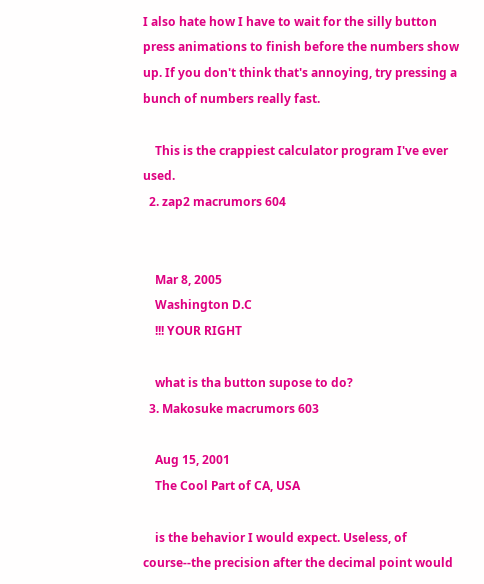I also hate how I have to wait for the silly button press animations to finish before the numbers show up. If you don't think that's annoying, try pressing a bunch of numbers really fast.

    This is the crappiest calculator program I've ever used.
  2. zap2 macrumors 604


    Mar 8, 2005
    Washington D.C
    !!! YOUR RIGHT

    what is tha button supose to do?
  3. Makosuke macrumors 603

    Aug 15, 2001
    The Cool Part of CA, USA

    is the behavior I would expect. Useless, of course--the precision after the decimal point would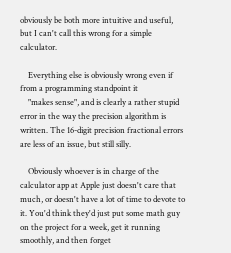obviously be both more intuitive and useful, but I can't call this wrong for a simple calculator.

    Everything else is obviously wrong even if from a programming standpoint it
    "makes sense", and is clearly a rather stupid error in the way the precision algorithm is written. The 16-digit precision fractional errors are less of an issue, but still silly.

    Obviously whoever is in charge of the calculator app at Apple just doesn't care that much, or doesn't have a lot of time to devote to it. You'd think they'd just put some math guy on the project for a week, get it running smoothly, and then forget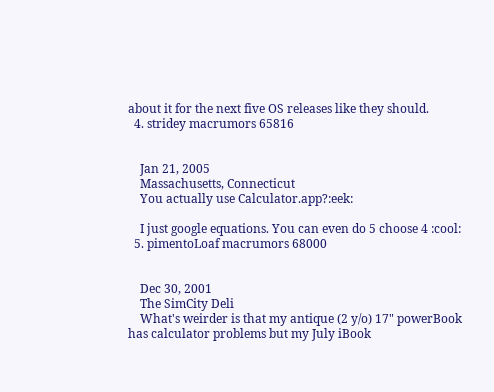about it for the next five OS releases like they should.
  4. stridey macrumors 65816


    Jan 21, 2005
    Massachusetts, Connecticut
    You actually use Calculator.app?:eek:

    I just google equations. You can even do 5 choose 4 :cool:
  5. pimentoLoaf macrumors 68000


    Dec 30, 2001
    The SimCity Deli
    What's weirder is that my antique (2 y/o) 17" powerBook has calculator problems but my July iBook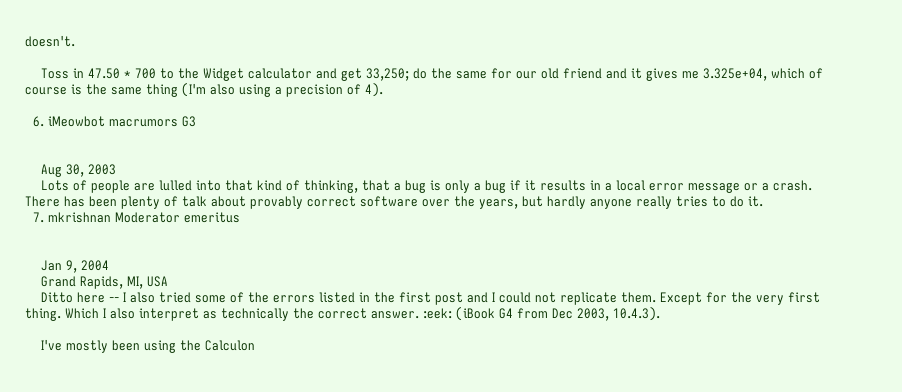doesn't.

    Toss in 47.50 * 700 to the Widget calculator and get 33,250; do the same for our old friend and it gives me 3.325e+04, which of course is the same thing (I'm also using a precision of 4).

  6. iMeowbot macrumors G3


    Aug 30, 2003
    Lots of people are lulled into that kind of thinking, that a bug is only a bug if it results in a local error message or a crash. There has been plenty of talk about provably correct software over the years, but hardly anyone really tries to do it.
  7. mkrishnan Moderator emeritus


    Jan 9, 2004
    Grand Rapids, MI, USA
    Ditto here -- I also tried some of the errors listed in the first post and I could not replicate them. Except for the very first thing. Which I also interpret as technically the correct answer. :eek: (iBook G4 from Dec 2003, 10.4.3).

    I've mostly been using the Calculon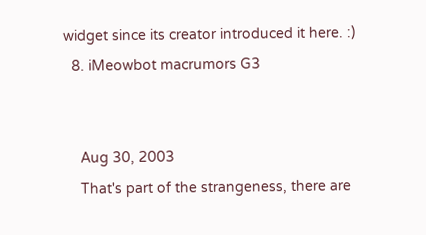widget since its creator introduced it here. :)
  8. iMeowbot macrumors G3


    Aug 30, 2003
    That's part of the strangeness, there are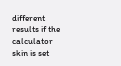different results if the calculator skin is set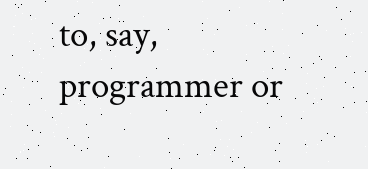to, say, programmer or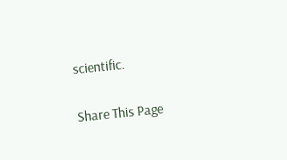scientific.

Share This Page